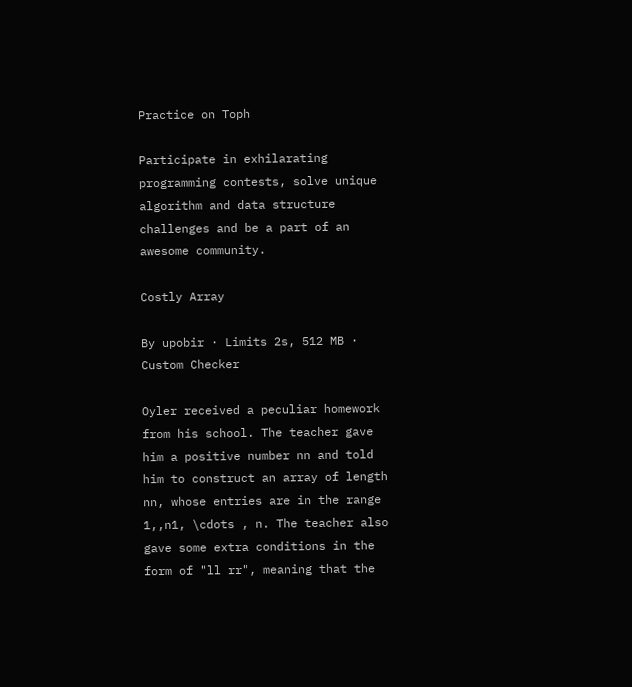Practice on Toph

Participate in exhilarating programming contests, solve unique algorithm and data structure challenges and be a part of an awesome community.

Costly Array

By upobir · Limits 2s, 512 MB · Custom Checker

Oyler received a peculiar homework from his school. The teacher gave him a positive number nn and told him to construct an array of length nn, whose entries are in the range 1,,n1, \cdots , n. The teacher also gave some extra conditions in the form of "ll rr", meaning that the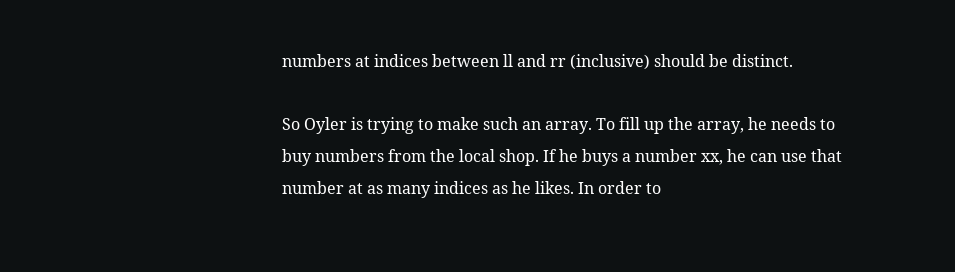numbers at indices between ll and rr (inclusive) should be distinct.

So Oyler is trying to make such an array. To fill up the array, he needs to buy numbers from the local shop. If he buys a number xx, he can use that number at as many indices as he likes. In order to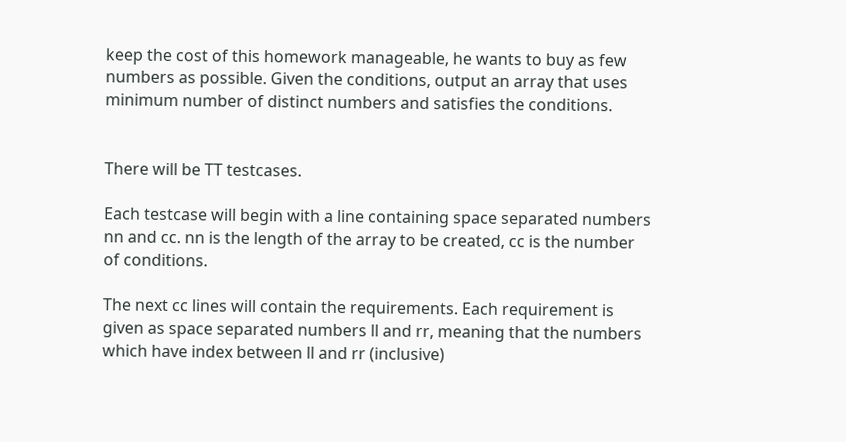keep the cost of this homework manageable, he wants to buy as few numbers as possible. Given the conditions, output an array that uses minimum number of distinct numbers and satisfies the conditions.


There will be TT testcases.

Each testcase will begin with a line containing space separated numbers nn and cc. nn is the length of the array to be created, cc is the number of conditions.

The next cc lines will contain the requirements. Each requirement is given as space separated numbers ll and rr, meaning that the numbers which have index between ll and rr (inclusive)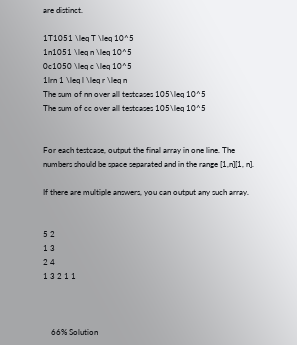are distinct.

1T1051 \leq T \leq 10^5
1n1051 \leq n \leq 10^5
0c1050 \leq c \leq 10^5
1lrn 1 \leq l \leq r \leq n
The sum of nn over all testcases 105\leq 10^5
The sum of cc over all testcases 105\leq 10^5


For each testcase, output the final array in one line. The numbers should be space separated and in the range [1,n][1, n].

If there are multiple answers, you can output any such array.


5 2
1 3
2 4
1 3 2 1 1



    66% Solution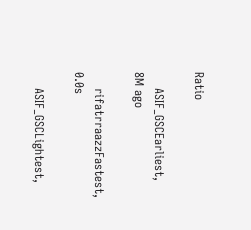Ratio

    ASIF_GSCEarliest, 8M ago

    rifatrraazzFastest, 0.0s

    ASIF_GSCLightest,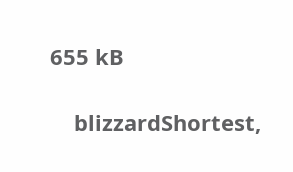655 kB

    blizzardShortest,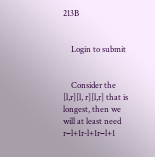213B


    Login to submit


    Consider the [l,r][l, r][l,r] that is longest, then we will at least need r−l+1r-l+1r−l+1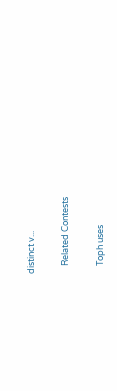distinct v...

    Related Contests

    Toph uses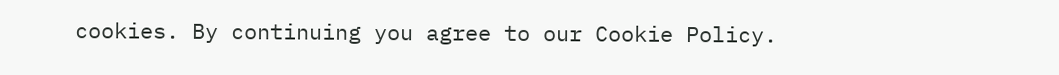cookies. By continuing you agree to our Cookie Policy.